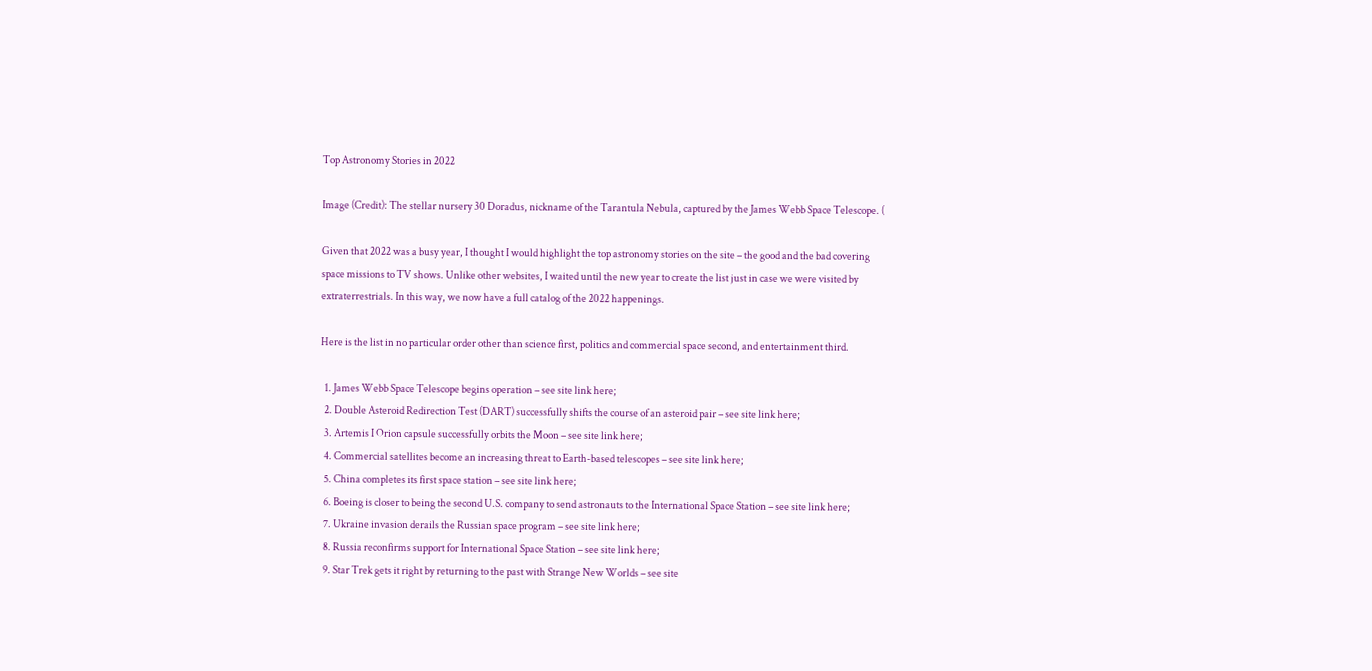Top Astronomy Stories in 2022

Image (Credit): The stellar nursery 30 Doradus, nickname of the Tarantula Nebula, captured by the James Webb Space Telescope. (

Given that 2022 was a busy year, I thought I would highlight the top astronomy stories on the site – the good and the bad covering space missions to TV shows. Unlike other websites, I waited until the new year to create the list just in case we were visited by extraterrestrials. In this way, we now have a full catalog of the 2022 happenings.

Here is the list in no particular order other than science first, politics and commercial space second, and entertainment third.

  1. James Webb Space Telescope begins operation – see site link here;
  2. Double Asteroid Redirection Test (DART) successfully shifts the course of an asteroid pair – see site link here;
  3. Artemis I Orion capsule successfully orbits the Moon – see site link here;
  4. Commercial satellites become an increasing threat to Earth-based telescopes – see site link here;
  5. China completes its first space station – see site link here;
  6. Boeing is closer to being the second U.S. company to send astronauts to the International Space Station – see site link here;
  7. Ukraine invasion derails the Russian space program – see site link here;
  8. Russia reconfirms support for International Space Station – see site link here;
  9. Star Trek gets it right by returning to the past with Strange New Worlds – see site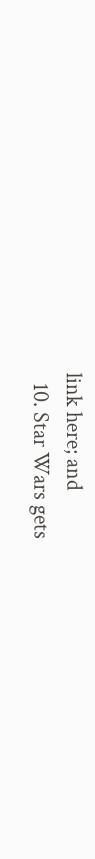link here; and
  10. Star Wars gets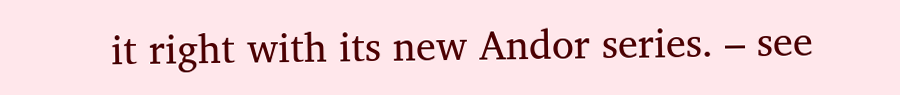it right with its new Andor series. – see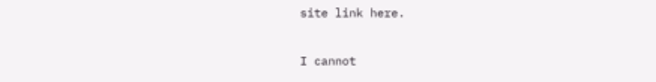site link here.

I cannot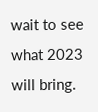wait to see what 2023 will bring.